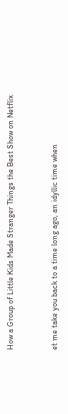How a Group of Little Kids Made Stranger Things the Best Show on Netflix


et me take you back to a time long ago, an idyllic time when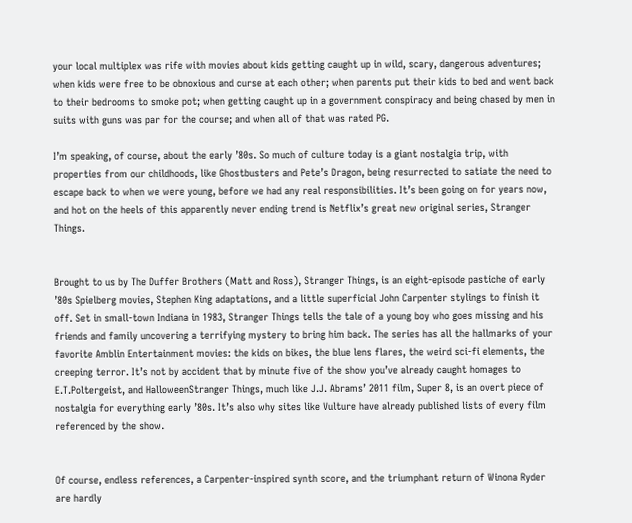your local multiplex was rife with movies about kids getting caught up in wild, scary, dangerous adventures; when kids were free to be obnoxious and curse at each other; when parents put their kids to bed and went back to their bedrooms to smoke pot; when getting caught up in a government conspiracy and being chased by men in suits with guns was par for the course; and when all of that was rated PG.

I’m speaking, of course, about the early ’80s. So much of culture today is a giant nostalgia trip, with properties from our childhoods, like Ghostbusters and Pete’s Dragon, being resurrected to satiate the need to escape back to when we were young, before we had any real responsibilities. It’s been going on for years now, and hot on the heels of this apparently never ending trend is Netflix’s great new original series, Stranger Things.


Brought to us by The Duffer Brothers (Matt and Ross), Stranger Things, is an eight-episode pastiche of early ’80s Spielberg movies, Stephen King adaptations, and a little superficial John Carpenter stylings to finish it off. Set in small-town Indiana in 1983, Stranger Things tells the tale of a young boy who goes missing and his friends and family uncovering a terrifying mystery to bring him back. The series has all the hallmarks of your favorite Amblin Entertainment movies: the kids on bikes, the blue lens flares, the weird sci-fi elements, the creeping terror. It’s not by accident that by minute five of the show you’ve already caught homages to E.T.Poltergeist, and HalloweenStranger Things, much like J.J. Abrams’ 2011 film, Super 8, is an overt piece of nostalgia for everything early ’80s. It’s also why sites like Vulture have already published lists of every film referenced by the show.


Of course, endless references, a Carpenter-inspired synth score, and the triumphant return of Winona Ryder are hardly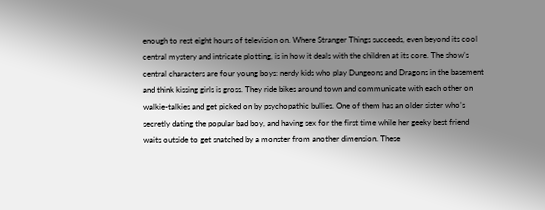enough to rest eight hours of television on. Where Stranger Things succeeds, even beyond its cool central mystery and intricate plotting, is in how it deals with the children at its core. The show’s central characters are four young boys: nerdy kids who play Dungeons and Dragons in the basement and think kissing girls is gross. They ride bikes around town and communicate with each other on walkie-talkies and get picked on by psychopathic bullies. One of them has an older sister who’s secretly dating the popular bad boy, and having sex for the first time while her geeky best friend waits outside to get snatched by a monster from another dimension. These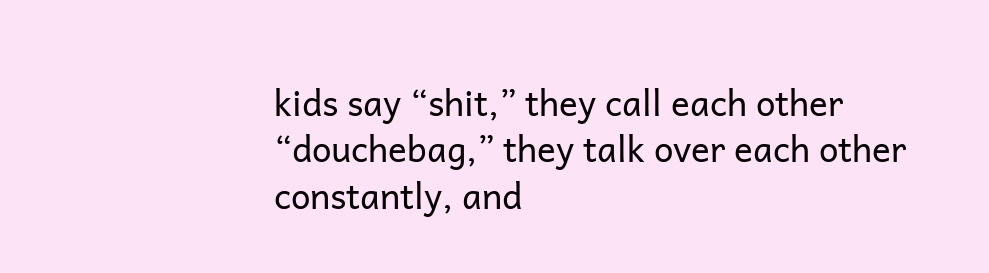kids say “shit,” they call each other “douchebag,” they talk over each other constantly, and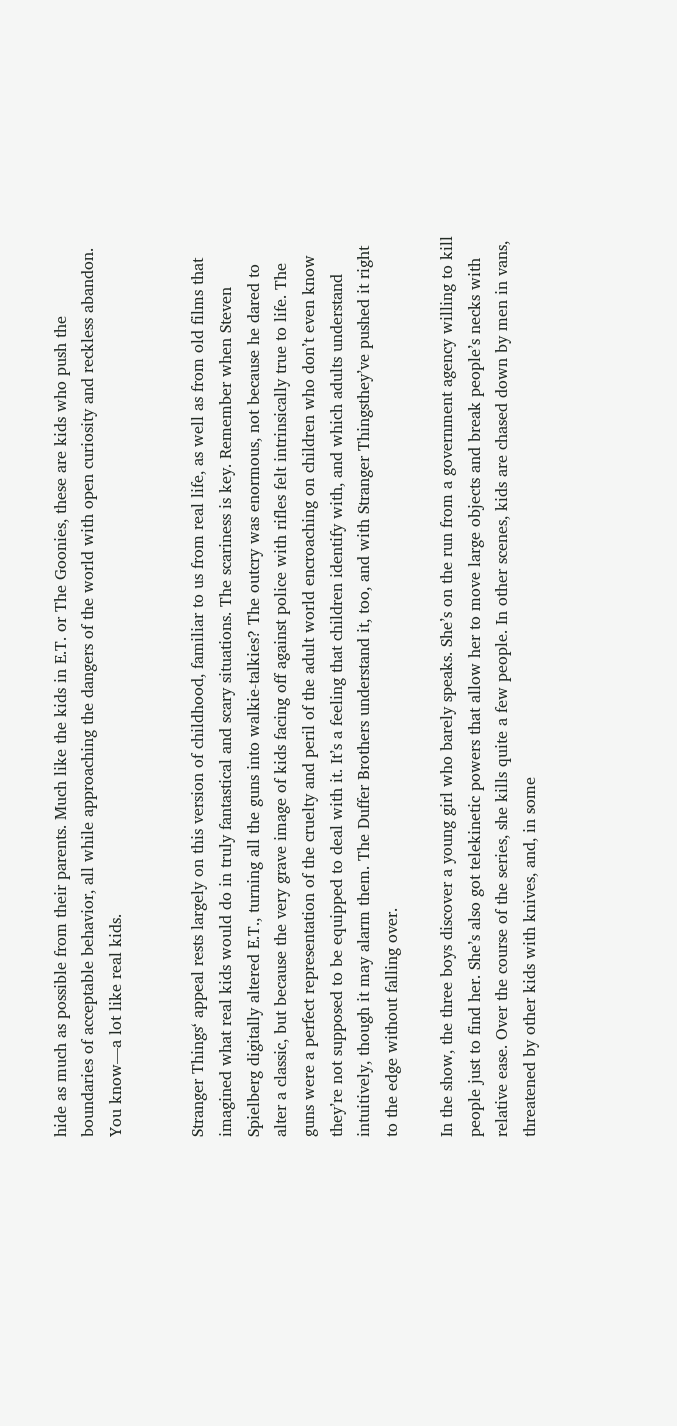hide as much as possible from their parents. Much like the kids in E.T. or The Goonies, these are kids who push the boundaries of acceptable behavior, all while approaching the dangers of the world with open curiosity and reckless abandon. You know—a lot like real kids.


Stranger Things‘ appeal rests largely on this version of childhood, familiar to us from real life, as well as from old films that imagined what real kids would do in truly fantastical and scary situations. The scariness is key. Remember when Steven Spielberg digitally altered E.T., turning all the guns into walkie-talkies? The outcry was enormous, not because he dared to alter a classic, but because the very grave image of kids facing off against police with rifles felt intrinsically true to life. The guns were a perfect representation of the cruelty and peril of the adult world encroaching on children who don’t even know they’re not supposed to be equipped to deal with it. It’s a feeling that children identify with, and which adults understand intuitively, though it may alarm them. The Duffer Brothers understand it, too, and with Stranger Thingsthey’ve pushed it right to the edge without falling over.

In the show, the three boys discover a young girl who barely speaks. She’s on the run from a government agency willing to kill people just to find her. She’s also got telekinetic powers that allow her to move large objects and break people’s necks with relative ease. Over the course of the series, she kills quite a few people. In other scenes, kids are chased down by men in vans, threatened by other kids with knives, and, in some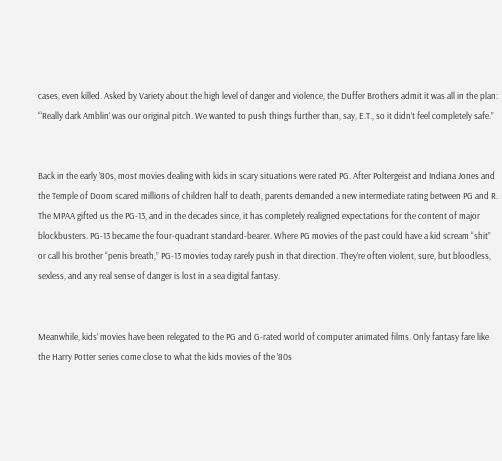cases, even killed. Asked by Variety about the high level of danger and violence, the Duffer Brothers admit it was all in the plan: “‘Really dark Amblin’ was our original pitch. We wanted to push things further than, say, E.T., so it didn’t feel completely safe.”


Back in the early ’80s, most movies dealing with kids in scary situations were rated PG. After Poltergeist and Indiana Jones and the Temple of Doom scared millions of children half to death, parents demanded a new intermediate rating between PG and R. The MPAA gifted us the PG-13, and in the decades since, it has completely realigned expectations for the content of major blockbusters. PG-13 became the four-quadrant standard-bearer. Where PG movies of the past could have a kid scream “shit” or call his brother “penis breath,” PG-13 movies today rarely push in that direction. They’re often violent, sure, but bloodless, sexless, and any real sense of danger is lost in a sea digital fantasy.


Meanwhile, kids’ movies have been relegated to the PG and G-rated world of computer animated films. Only fantasy fare like the Harry Potter series come close to what the kids movies of the ’80s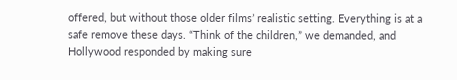offered, but without those older films’ realistic setting. Everything is at a safe remove these days. “Think of the children,” we demanded, and Hollywood responded by making sure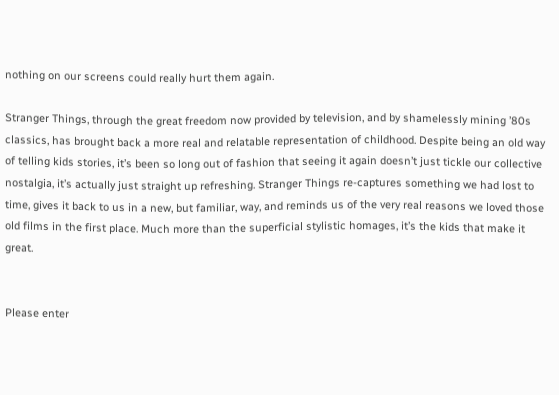nothing on our screens could really hurt them again.

Stranger Things, through the great freedom now provided by television, and by shamelessly mining ’80s classics, has brought back a more real and relatable representation of childhood. Despite being an old way of telling kids stories, it’s been so long out of fashion that seeing it again doesn’t just tickle our collective nostalgia, it’s actually just straight up refreshing. Stranger Things re-captures something we had lost to time, gives it back to us in a new, but familiar, way, and reminds us of the very real reasons we loved those old films in the first place. Much more than the superficial stylistic homages, it’s the kids that make it great.


Please enter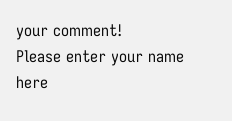your comment!
Please enter your name here